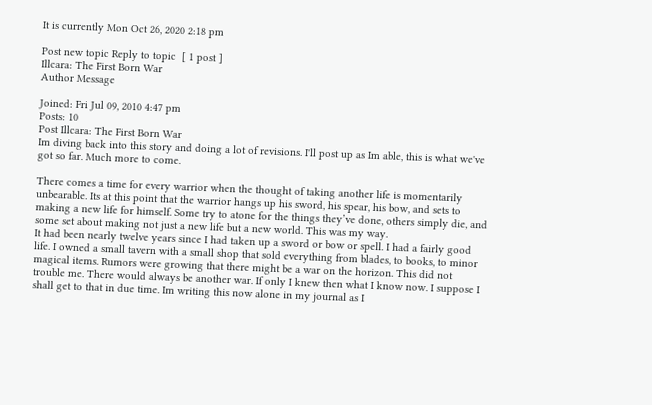It is currently Mon Oct 26, 2020 2:18 pm

Post new topic Reply to topic  [ 1 post ]
Illcara: The First Born War
Author Message

Joined: Fri Jul 09, 2010 4:47 pm
Posts: 10
Post Illcara: The First Born War
Im diving back into this story and doing a lot of revisions. I'll post up as Im able, this is what we've got so far. Much more to come.

There comes a time for every warrior when the thought of taking another life is momentarily unbearable. Its at this point that the warrior hangs up his sword, his spear, his bow, and sets to making a new life for himself. Some try to atone for the things they’ve done, others simply die, and some set about making not just a new life but a new world. This was my way.
It had been nearly twelve years since I had taken up a sword or bow or spell. I had a fairly good life. I owned a small tavern with a small shop that sold everything from blades, to books, to minor magical items. Rumors were growing that there might be a war on the horizon. This did not trouble me. There would always be another war. If only I knew then what I know now. I suppose I shall get to that in due time. Im writing this now alone in my journal as I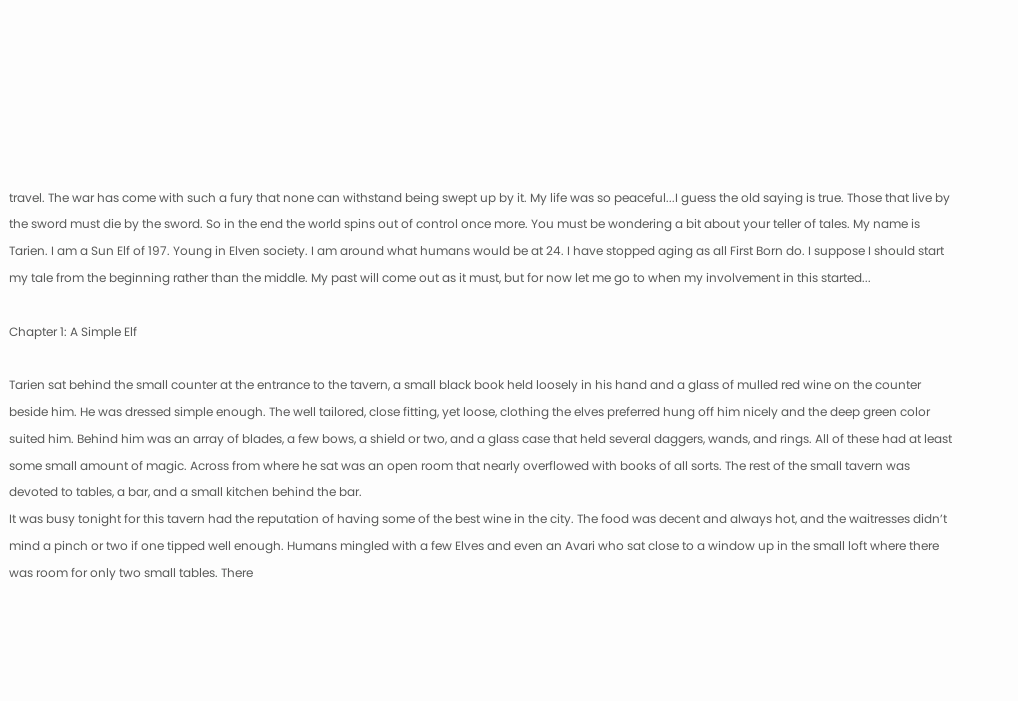travel. The war has come with such a fury that none can withstand being swept up by it. My life was so peaceful...I guess the old saying is true. Those that live by the sword must die by the sword. So in the end the world spins out of control once more. You must be wondering a bit about your teller of tales. My name is Tarien. I am a Sun Elf of 197. Young in Elven society. I am around what humans would be at 24. I have stopped aging as all First Born do. I suppose I should start my tale from the beginning rather than the middle. My past will come out as it must, but for now let me go to when my involvement in this started...

Chapter 1: A Simple Elf

Tarien sat behind the small counter at the entrance to the tavern, a small black book held loosely in his hand and a glass of mulled red wine on the counter beside him. He was dressed simple enough. The well tailored, close fitting, yet loose, clothing the elves preferred hung off him nicely and the deep green color suited him. Behind him was an array of blades, a few bows, a shield or two, and a glass case that held several daggers, wands, and rings. All of these had at least some small amount of magic. Across from where he sat was an open room that nearly overflowed with books of all sorts. The rest of the small tavern was devoted to tables, a bar, and a small kitchen behind the bar.
It was busy tonight for this tavern had the reputation of having some of the best wine in the city. The food was decent and always hot, and the waitresses didn’t mind a pinch or two if one tipped well enough. Humans mingled with a few Elves and even an Avari who sat close to a window up in the small loft where there was room for only two small tables. There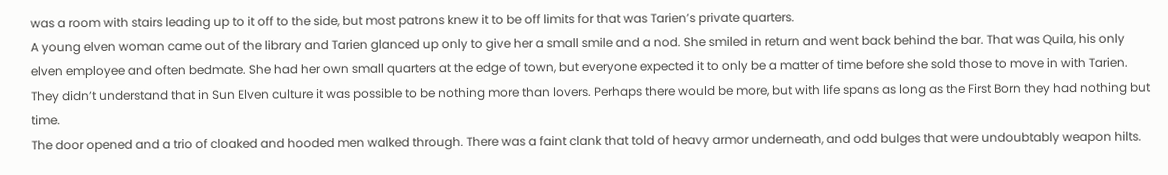was a room with stairs leading up to it off to the side, but most patrons knew it to be off limits for that was Tarien’s private quarters.
A young elven woman came out of the library and Tarien glanced up only to give her a small smile and a nod. She smiled in return and went back behind the bar. That was Quila, his only elven employee and often bedmate. She had her own small quarters at the edge of town, but everyone expected it to only be a matter of time before she sold those to move in with Tarien. They didn’t understand that in Sun Elven culture it was possible to be nothing more than lovers. Perhaps there would be more, but with life spans as long as the First Born they had nothing but time.
The door opened and a trio of cloaked and hooded men walked through. There was a faint clank that told of heavy armor underneath, and odd bulges that were undoubtably weapon hilts.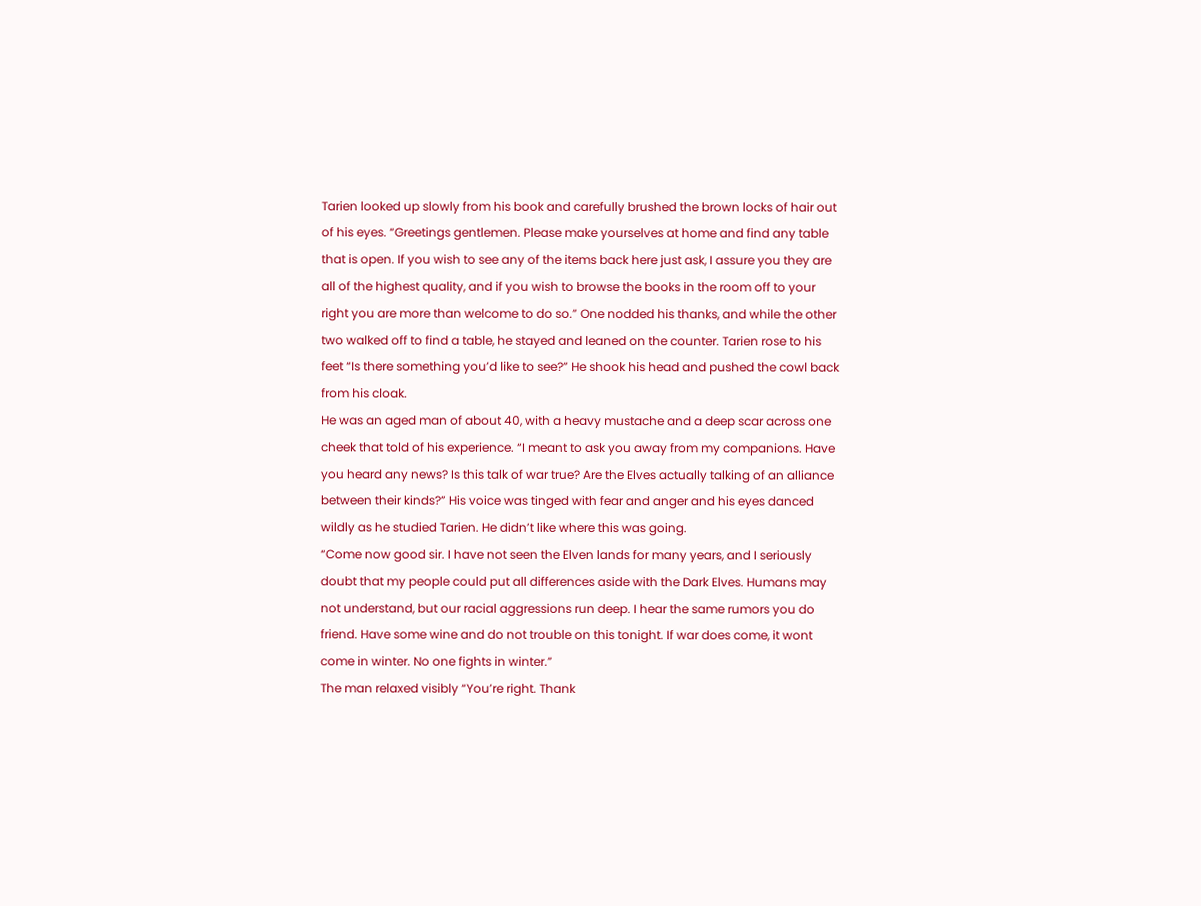Tarien looked up slowly from his book and carefully brushed the brown locks of hair out of his eyes. “Greetings gentlemen. Please make yourselves at home and find any table that is open. If you wish to see any of the items back here just ask, I assure you they are all of the highest quality, and if you wish to browse the books in the room off to your right you are more than welcome to do so.” One nodded his thanks, and while the other two walked off to find a table, he stayed and leaned on the counter. Tarien rose to his feet “Is there something you’d like to see?” He shook his head and pushed the cowl back from his cloak.
He was an aged man of about 40, with a heavy mustache and a deep scar across one cheek that told of his experience. “I meant to ask you away from my companions. Have you heard any news? Is this talk of war true? Are the Elves actually talking of an alliance between their kinds?” His voice was tinged with fear and anger and his eyes danced wildly as he studied Tarien. He didn’t like where this was going.
“Come now good sir. I have not seen the Elven lands for many years, and I seriously doubt that my people could put all differences aside with the Dark Elves. Humans may not understand, but our racial aggressions run deep. I hear the same rumors you do friend. Have some wine and do not trouble on this tonight. If war does come, it wont come in winter. No one fights in winter.”
The man relaxed visibly “You’re right. Thank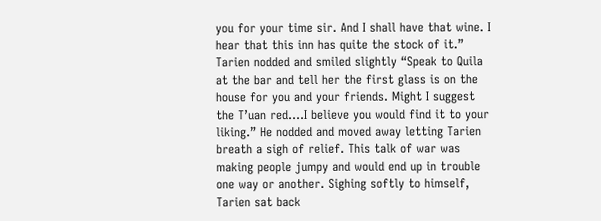you for your time sir. And I shall have that wine. I hear that this inn has quite the stock of it.”
Tarien nodded and smiled slightly “Speak to Quila at the bar and tell her the first glass is on the house for you and your friends. Might I suggest the T’uan red....I believe you would find it to your liking.” He nodded and moved away letting Tarien breath a sigh of relief. This talk of war was making people jumpy and would end up in trouble one way or another. Sighing softly to himself, Tarien sat back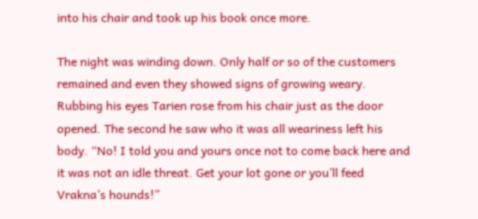into his chair and took up his book once more.

The night was winding down. Only half or so of the customers remained and even they showed signs of growing weary. Rubbing his eyes Tarien rose from his chair just as the door opened. The second he saw who it was all weariness left his body. “No! I told you and yours once not to come back here and it was not an idle threat. Get your lot gone or you’ll feed Vrakna’s hounds!”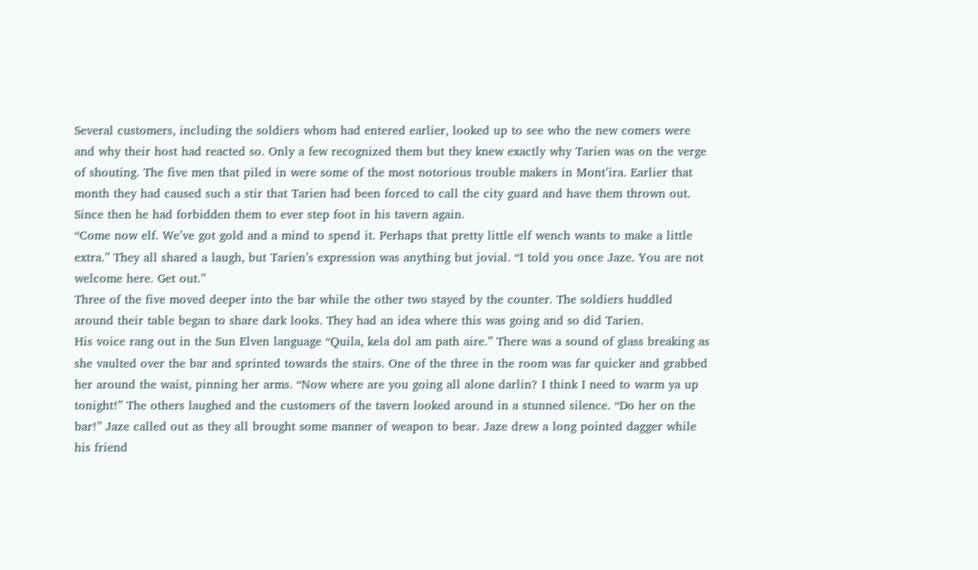Several customers, including the soldiers whom had entered earlier, looked up to see who the new comers were and why their host had reacted so. Only a few recognized them but they knew exactly why Tarien was on the verge of shouting. The five men that piled in were some of the most notorious trouble makers in Mont’ira. Earlier that month they had caused such a stir that Tarien had been forced to call the city guard and have them thrown out. Since then he had forbidden them to ever step foot in his tavern again.
“Come now elf. We’ve got gold and a mind to spend it. Perhaps that pretty little elf wench wants to make a little extra.” They all shared a laugh, but Tarien’s expression was anything but jovial. “I told you once Jaze. You are not welcome here. Get out.”
Three of the five moved deeper into the bar while the other two stayed by the counter. The soldiers huddled around their table began to share dark looks. They had an idea where this was going and so did Tarien.
His voice rang out in the Sun Elven language “Quila, kela dol am path aire.” There was a sound of glass breaking as she vaulted over the bar and sprinted towards the stairs. One of the three in the room was far quicker and grabbed her around the waist, pinning her arms. “Now where are you going all alone darlin? I think I need to warm ya up tonight!” The others laughed and the customers of the tavern looked around in a stunned silence. “Do her on the bar!” Jaze called out as they all brought some manner of weapon to bear. Jaze drew a long pointed dagger while his friend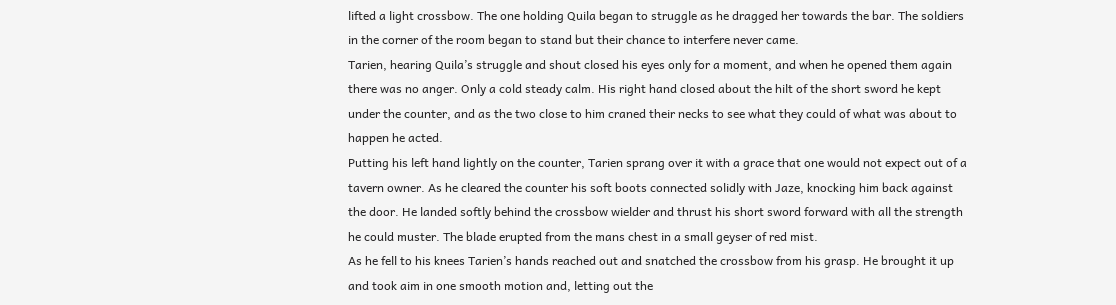lifted a light crossbow. The one holding Quila began to struggle as he dragged her towards the bar. The soldiers in the corner of the room began to stand but their chance to interfere never came.
Tarien, hearing Quila’s struggle and shout closed his eyes only for a moment, and when he opened them again there was no anger. Only a cold steady calm. His right hand closed about the hilt of the short sword he kept under the counter, and as the two close to him craned their necks to see what they could of what was about to happen he acted.
Putting his left hand lightly on the counter, Tarien sprang over it with a grace that one would not expect out of a tavern owner. As he cleared the counter his soft boots connected solidly with Jaze, knocking him back against the door. He landed softly behind the crossbow wielder and thrust his short sword forward with all the strength he could muster. The blade erupted from the mans chest in a small geyser of red mist.
As he fell to his knees Tarien’s hands reached out and snatched the crossbow from his grasp. He brought it up and took aim in one smooth motion and, letting out the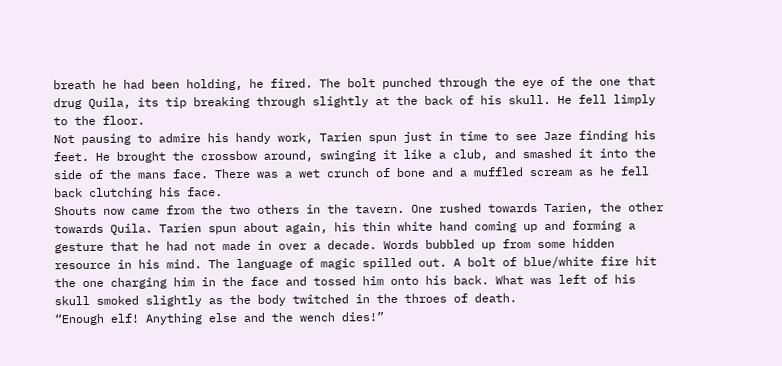breath he had been holding, he fired. The bolt punched through the eye of the one that drug Quila, its tip breaking through slightly at the back of his skull. He fell limply to the floor.
Not pausing to admire his handy work, Tarien spun just in time to see Jaze finding his feet. He brought the crossbow around, swinging it like a club, and smashed it into the side of the mans face. There was a wet crunch of bone and a muffled scream as he fell back clutching his face.
Shouts now came from the two others in the tavern. One rushed towards Tarien, the other towards Quila. Tarien spun about again, his thin white hand coming up and forming a gesture that he had not made in over a decade. Words bubbled up from some hidden resource in his mind. The language of magic spilled out. A bolt of blue/white fire hit the one charging him in the face and tossed him onto his back. What was left of his skull smoked slightly as the body twitched in the throes of death.
“Enough elf! Anything else and the wench dies!”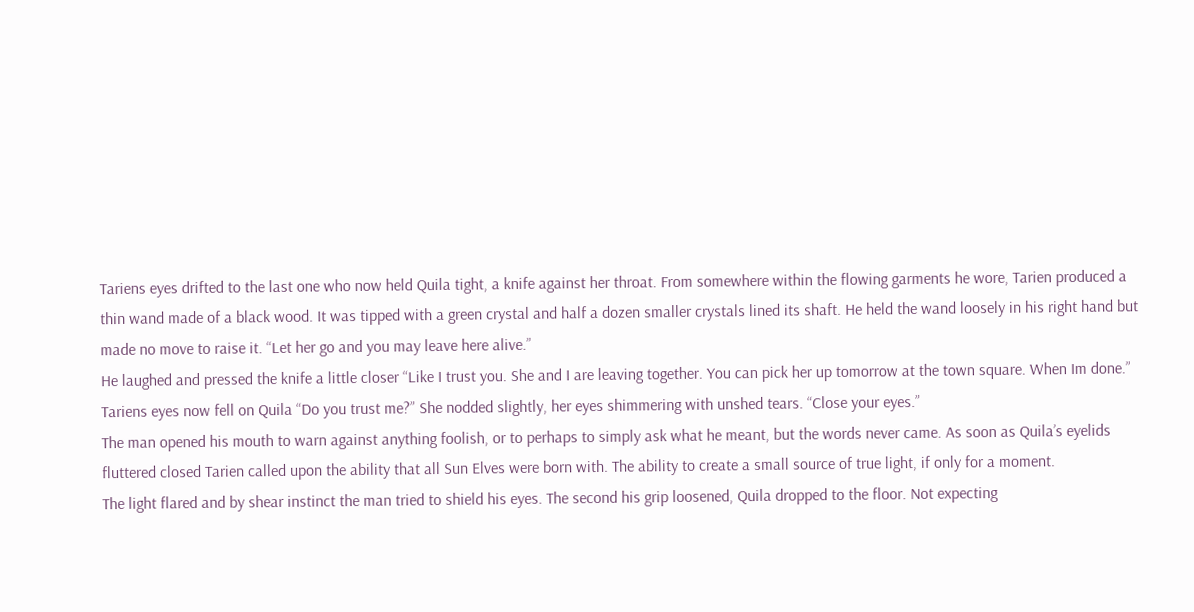Tariens eyes drifted to the last one who now held Quila tight, a knife against her throat. From somewhere within the flowing garments he wore, Tarien produced a thin wand made of a black wood. It was tipped with a green crystal and half a dozen smaller crystals lined its shaft. He held the wand loosely in his right hand but made no move to raise it. “Let her go and you may leave here alive.”
He laughed and pressed the knife a little closer “Like I trust you. She and I are leaving together. You can pick her up tomorrow at the town square. When Im done.”
Tariens eyes now fell on Quila “Do you trust me?” She nodded slightly, her eyes shimmering with unshed tears. “Close your eyes.”
The man opened his mouth to warn against anything foolish, or to perhaps to simply ask what he meant, but the words never came. As soon as Quila’s eyelids fluttered closed Tarien called upon the ability that all Sun Elves were born with. The ability to create a small source of true light, if only for a moment.
The light flared and by shear instinct the man tried to shield his eyes. The second his grip loosened, Quila dropped to the floor. Not expecting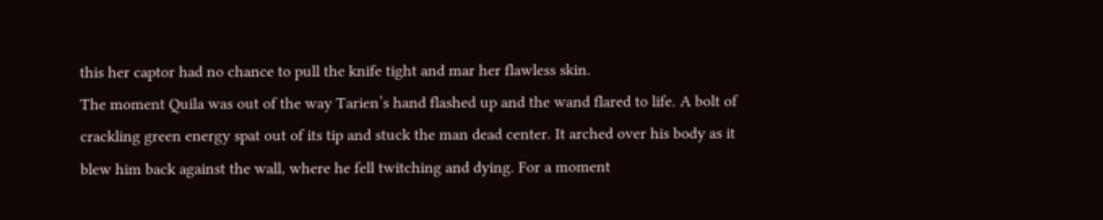this her captor had no chance to pull the knife tight and mar her flawless skin.
The moment Quila was out of the way Tarien’s hand flashed up and the wand flared to life. A bolt of crackling green energy spat out of its tip and stuck the man dead center. It arched over his body as it blew him back against the wall, where he fell twitching and dying. For a moment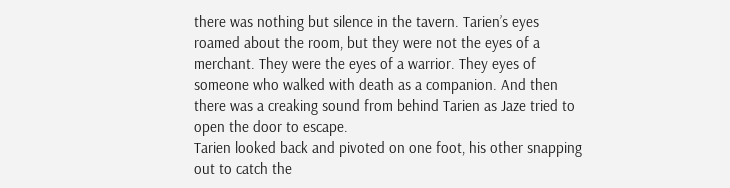there was nothing but silence in the tavern. Tarien’s eyes roamed about the room, but they were not the eyes of a merchant. They were the eyes of a warrior. They eyes of someone who walked with death as a companion. And then there was a creaking sound from behind Tarien as Jaze tried to open the door to escape.
Tarien looked back and pivoted on one foot, his other snapping out to catch the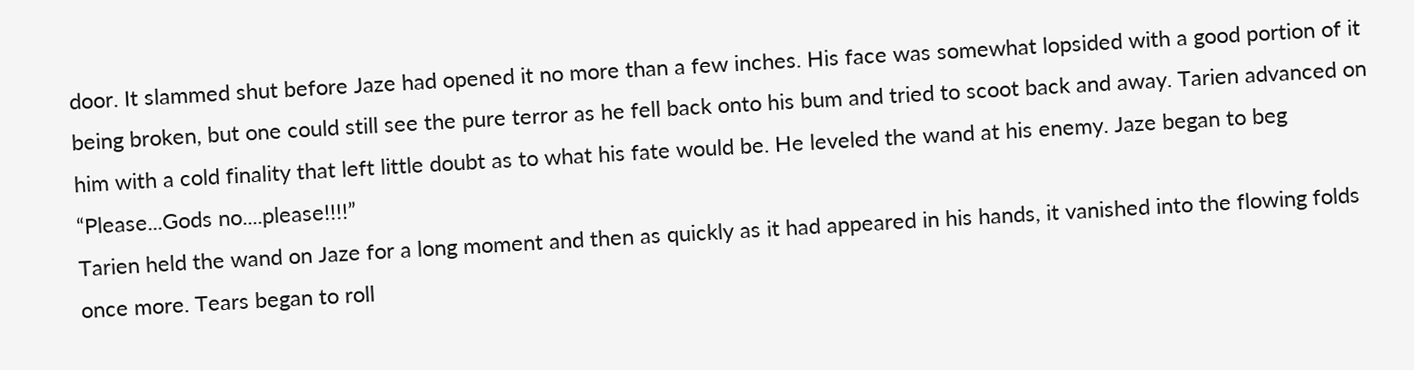door. It slammed shut before Jaze had opened it no more than a few inches. His face was somewhat lopsided with a good portion of it being broken, but one could still see the pure terror as he fell back onto his bum and tried to scoot back and away. Tarien advanced on him with a cold finality that left little doubt as to what his fate would be. He leveled the wand at his enemy. Jaze began to beg “Please...Gods no....please!!!!”
Tarien held the wand on Jaze for a long moment and then as quickly as it had appeared in his hands, it vanished into the flowing folds once more. Tears began to roll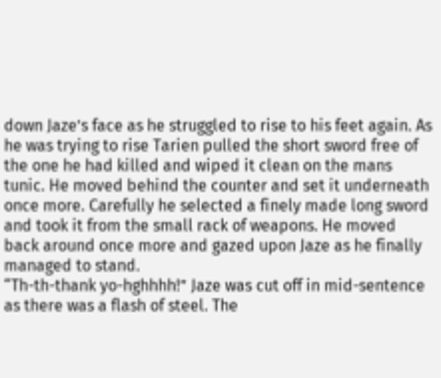down Jaze’s face as he struggled to rise to his feet again. As he was trying to rise Tarien pulled the short sword free of the one he had killed and wiped it clean on the mans tunic. He moved behind the counter and set it underneath once more. Carefully he selected a finely made long sword and took it from the small rack of weapons. He moved back around once more and gazed upon Jaze as he finally managed to stand.
“Th-th-thank yo-hghhhh!” Jaze was cut off in mid-sentence as there was a flash of steel. The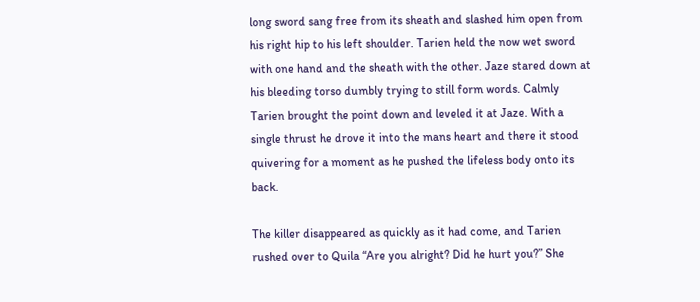long sword sang free from its sheath and slashed him open from his right hip to his left shoulder. Tarien held the now wet sword with one hand and the sheath with the other. Jaze stared down at his bleeding torso dumbly trying to still form words. Calmly Tarien brought the point down and leveled it at Jaze. With a single thrust he drove it into the mans heart and there it stood quivering for a moment as he pushed the lifeless body onto its back.

The killer disappeared as quickly as it had come, and Tarien rushed over to Quila “Are you alright? Did he hurt you?” She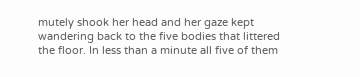mutely shook her head and her gaze kept wandering back to the five bodies that littered the floor. In less than a minute all five of them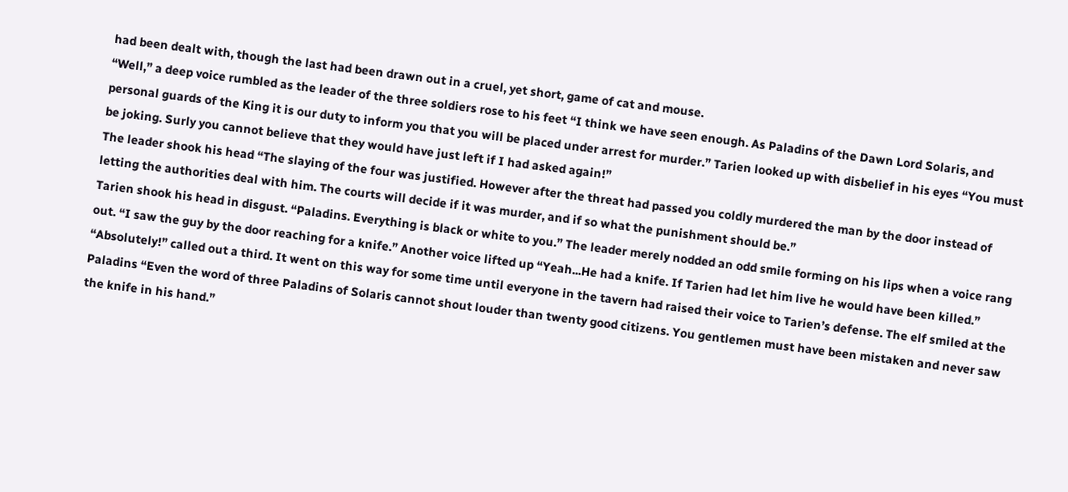had been dealt with, though the last had been drawn out in a cruel, yet short, game of cat and mouse.
“Well,” a deep voice rumbled as the leader of the three soldiers rose to his feet “I think we have seen enough. As Paladins of the Dawn Lord Solaris, and personal guards of the King it is our duty to inform you that you will be placed under arrest for murder.” Tarien looked up with disbelief in his eyes “You must be joking. Surly you cannot believe that they would have just left if I had asked again!”
The leader shook his head “The slaying of the four was justified. However after the threat had passed you coldly murdered the man by the door instead of letting the authorities deal with him. The courts will decide if it was murder, and if so what the punishment should be.”
Tarien shook his head in disgust. “Paladins. Everything is black or white to you.” The leader merely nodded an odd smile forming on his lips when a voice rang out. “I saw the guy by the door reaching for a knife.” Another voice lifted up “Yeah...He had a knife. If Tarien had let him live he would have been killed.” “Absolutely!” called out a third. It went on this way for some time until everyone in the tavern had raised their voice to Tarien’s defense. The elf smiled at the Paladins “Even the word of three Paladins of Solaris cannot shout louder than twenty good citizens. You gentlemen must have been mistaken and never saw the knife in his hand.”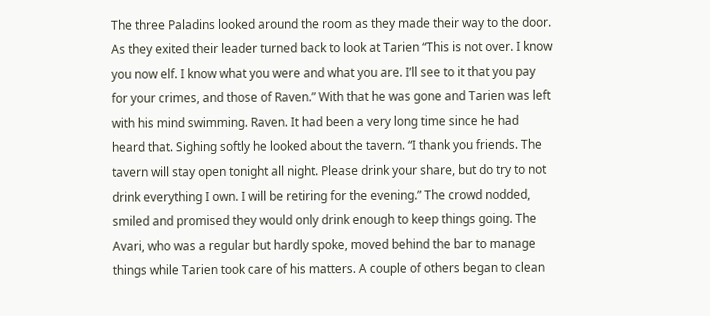The three Paladins looked around the room as they made their way to the door. As they exited their leader turned back to look at Tarien “This is not over. I know you now elf. I know what you were and what you are. I’ll see to it that you pay for your crimes, and those of Raven.” With that he was gone and Tarien was left with his mind swimming. Raven. It had been a very long time since he had heard that. Sighing softly he looked about the tavern. “I thank you friends. The tavern will stay open tonight all night. Please drink your share, but do try to not drink everything I own. I will be retiring for the evening.” The crowd nodded, smiled and promised they would only drink enough to keep things going. The Avari, who was a regular but hardly spoke, moved behind the bar to manage things while Tarien took care of his matters. A couple of others began to clean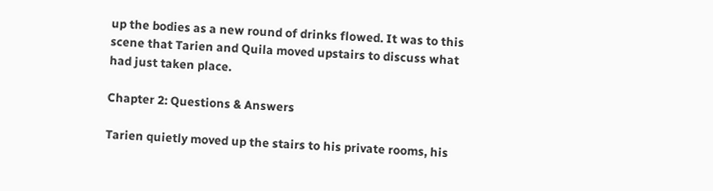up the bodies as a new round of drinks flowed. It was to this scene that Tarien and Quila moved upstairs to discuss what had just taken place.

Chapter 2: Questions & Answers

Tarien quietly moved up the stairs to his private rooms, his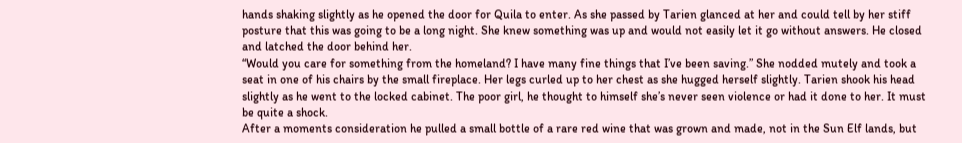hands shaking slightly as he opened the door for Quila to enter. As she passed by Tarien glanced at her and could tell by her stiff posture that this was going to be a long night. She knew something was up and would not easily let it go without answers. He closed and latched the door behind her.
“Would you care for something from the homeland? I have many fine things that I’ve been saving.” She nodded mutely and took a seat in one of his chairs by the small fireplace. Her legs curled up to her chest as she hugged herself slightly. Tarien shook his head slightly as he went to the locked cabinet. The poor girl, he thought to himself she’s never seen violence or had it done to her. It must be quite a shock.
After a moments consideration he pulled a small bottle of a rare red wine that was grown and made, not in the Sun Elf lands, but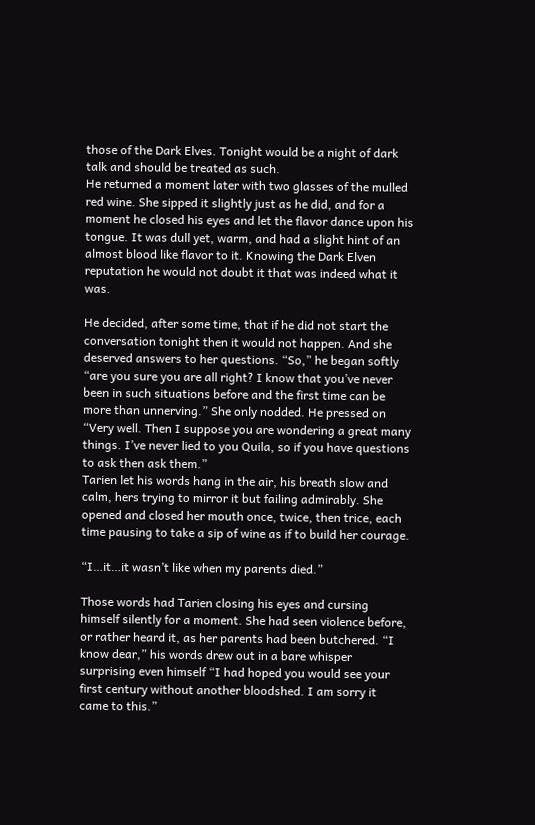those of the Dark Elves. Tonight would be a night of dark talk and should be treated as such.
He returned a moment later with two glasses of the mulled red wine. She sipped it slightly just as he did, and for a moment he closed his eyes and let the flavor dance upon his tongue. It was dull yet, warm, and had a slight hint of an almost blood like flavor to it. Knowing the Dark Elven reputation he would not doubt it that was indeed what it was.

He decided, after some time, that if he did not start the conversation tonight then it would not happen. And she deserved answers to her questions. “So,” he began softly “are you sure you are all right? I know that you’ve never been in such situations before and the first time can be more than unnerving.” She only nodded. He pressed on “Very well. Then I suppose you are wondering a great many things. I’ve never lied to you Quila, so if you have questions to ask then ask them.”
Tarien let his words hang in the air, his breath slow and calm, hers trying to mirror it but failing admirably. She opened and closed her mouth once, twice, then trice, each time pausing to take a sip of wine as if to build her courage.

“I…it…it wasn’t like when my parents died.”

Those words had Tarien closing his eyes and cursing himself silently for a moment. She had seen violence before, or rather heard it, as her parents had been butchered. “I know dear,” his words drew out in a bare whisper surprising even himself “I had hoped you would see your first century without another bloodshed. I am sorry it came to this.”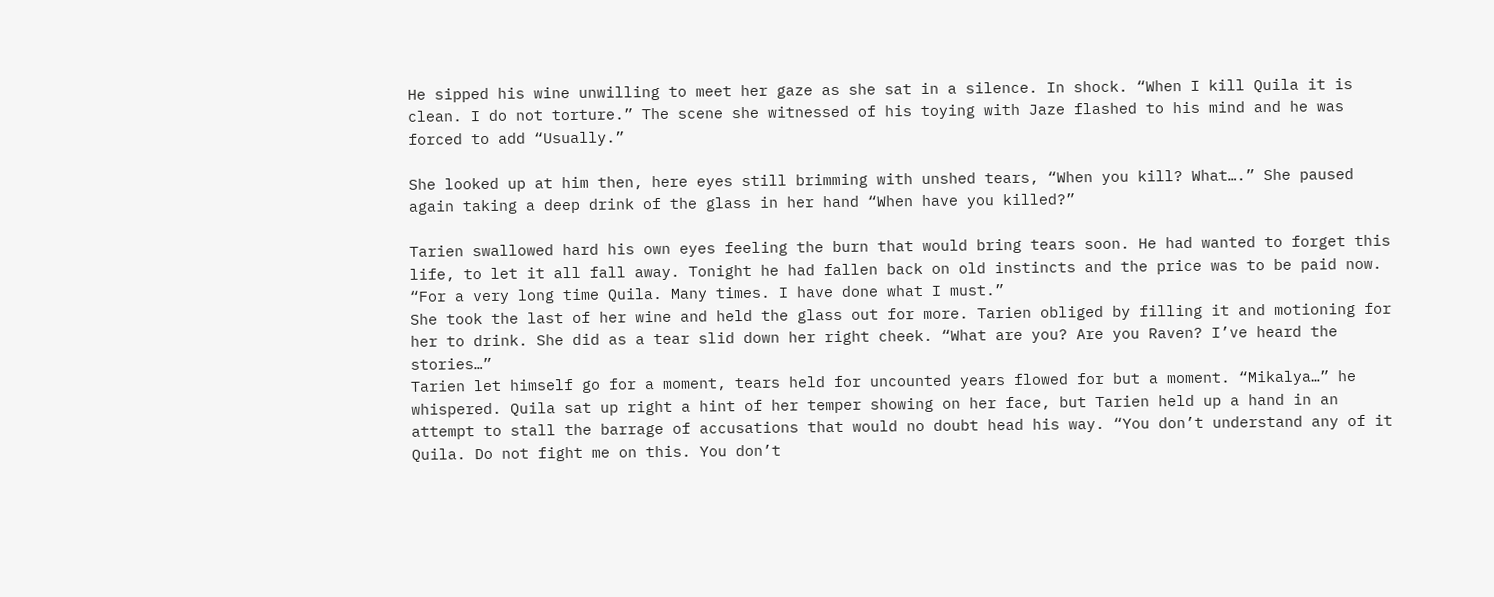He sipped his wine unwilling to meet her gaze as she sat in a silence. In shock. “When I kill Quila it is clean. I do not torture.” The scene she witnessed of his toying with Jaze flashed to his mind and he was forced to add “Usually.”

She looked up at him then, here eyes still brimming with unshed tears, “When you kill? What….” She paused again taking a deep drink of the glass in her hand “When have you killed?”

Tarien swallowed hard his own eyes feeling the burn that would bring tears soon. He had wanted to forget this life, to let it all fall away. Tonight he had fallen back on old instincts and the price was to be paid now. “For a very long time Quila. Many times. I have done what I must.”
She took the last of her wine and held the glass out for more. Tarien obliged by filling it and motioning for her to drink. She did as a tear slid down her right cheek. “What are you? Are you Raven? I’ve heard the stories…”
Tarien let himself go for a moment, tears held for uncounted years flowed for but a moment. “Mikalya…” he whispered. Quila sat up right a hint of her temper showing on her face, but Tarien held up a hand in an attempt to stall the barrage of accusations that would no doubt head his way. “You don’t understand any of it Quila. Do not fight me on this. You don’t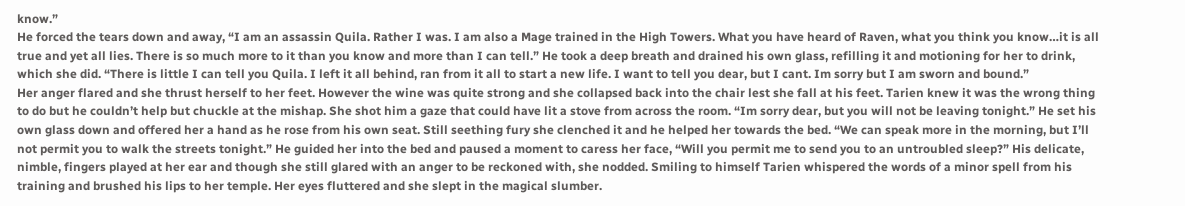know.”
He forced the tears down and away, “I am an assassin Quila. Rather I was. I am also a Mage trained in the High Towers. What you have heard of Raven, what you think you know…it is all true and yet all lies. There is so much more to it than you know and more than I can tell.” He took a deep breath and drained his own glass, refilling it and motioning for her to drink, which she did. “There is little I can tell you Quila. I left it all behind, ran from it all to start a new life. I want to tell you dear, but I cant. Im sorry but I am sworn and bound.”
Her anger flared and she thrust herself to her feet. However the wine was quite strong and she collapsed back into the chair lest she fall at his feet. Tarien knew it was the wrong thing to do but he couldn’t help but chuckle at the mishap. She shot him a gaze that could have lit a stove from across the room. “Im sorry dear, but you will not be leaving tonight.” He set his own glass down and offered her a hand as he rose from his own seat. Still seething fury she clenched it and he helped her towards the bed. “We can speak more in the morning, but I’ll not permit you to walk the streets tonight.” He guided her into the bed and paused a moment to caress her face, “Will you permit me to send you to an untroubled sleep?” His delicate, nimble, fingers played at her ear and though she still glared with an anger to be reckoned with, she nodded. Smiling to himself Tarien whispered the words of a minor spell from his training and brushed his lips to her temple. Her eyes fluttered and she slept in the magical slumber.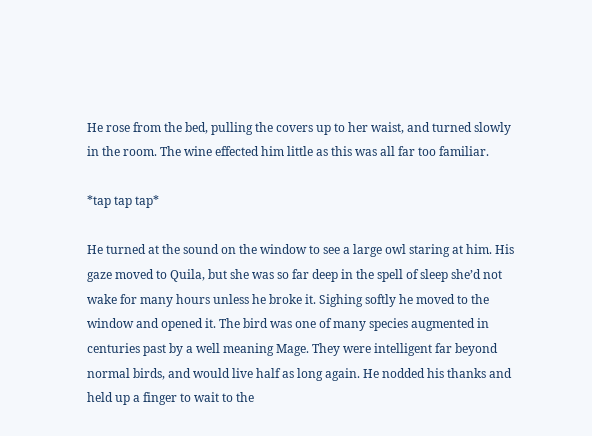He rose from the bed, pulling the covers up to her waist, and turned slowly in the room. The wine effected him little as this was all far too familiar.

*tap tap tap*

He turned at the sound on the window to see a large owl staring at him. His gaze moved to Quila, but she was so far deep in the spell of sleep she’d not wake for many hours unless he broke it. Sighing softly he moved to the window and opened it. The bird was one of many species augmented in centuries past by a well meaning Mage. They were intelligent far beyond normal birds, and would live half as long again. He nodded his thanks and held up a finger to wait to the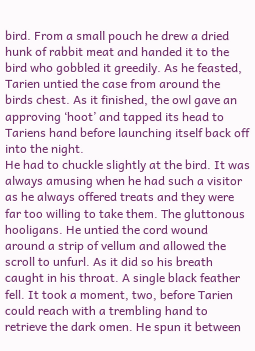bird. From a small pouch he drew a dried hunk of rabbit meat and handed it to the bird who gobbled it greedily. As he feasted, Tarien untied the case from around the birds chest. As it finished, the owl gave an approving ‘hoot’ and tapped its head to Tariens hand before launching itself back off into the night.
He had to chuckle slightly at the bird. It was always amusing when he had such a visitor as he always offered treats and they were far too willing to take them. The gluttonous hooligans. He untied the cord wound around a strip of vellum and allowed the scroll to unfurl. As it did so his breath caught in his throat. A single black feather fell. It took a moment, two, before Tarien could reach with a trembling hand to retrieve the dark omen. He spun it between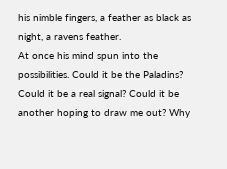his nimble fingers, a feather as black as night, a ravens feather.
At once his mind spun into the possibilities. Could it be the Paladins? Could it be a real signal? Could it be another hoping to draw me out? Why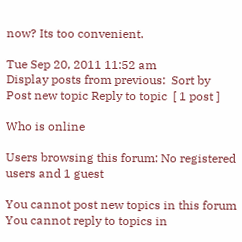now? Its too convenient.

Tue Sep 20, 2011 11:52 am
Display posts from previous:  Sort by
Post new topic Reply to topic  [ 1 post ]

Who is online

Users browsing this forum: No registered users and 1 guest

You cannot post new topics in this forum
You cannot reply to topics in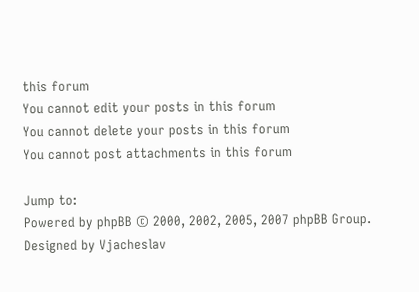this forum
You cannot edit your posts in this forum
You cannot delete your posts in this forum
You cannot post attachments in this forum

Jump to:
Powered by phpBB © 2000, 2002, 2005, 2007 phpBB Group.
Designed by Vjacheslav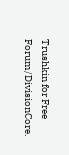Trushkin for Free Forum/DivisionCore.